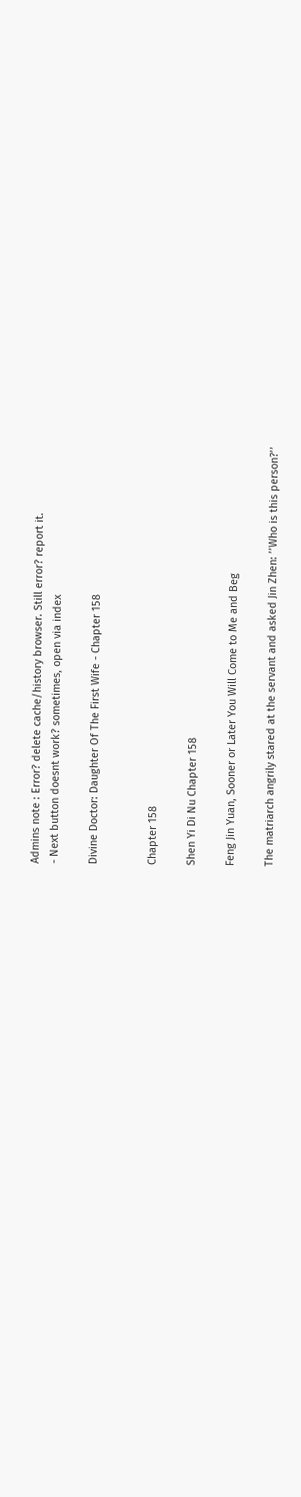Admins note : Error? delete cache/history browser. Still error? report it.
- Next button doesnt work? sometimes, open via index

Divine Doctor: Daughter Of The First Wife - Chapter 158


Chapter 158

Shen Yi Di Nu Chapter 158

Feng Jin Yuan, Sooner or Later You Will Come to Me and Beg

The matriarch angrily stared at the servant and asked Jin Zhen: ’’Who is this person?’’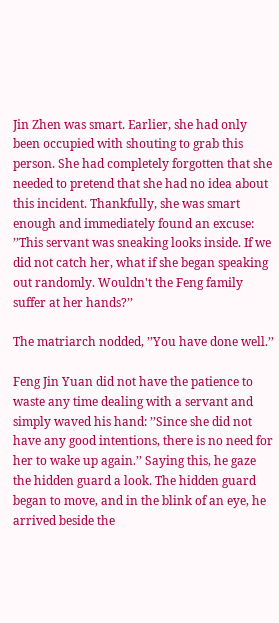Jin Zhen was smart. Earlier, she had only been occupied with shouting to grab this person. She had completely forgotten that she needed to pretend that she had no idea about this incident. Thankfully, she was smart enough and immediately found an excuse: ’’This servant was sneaking looks inside. If we did not catch her, what if she began speaking out randomly. Wouldn't the Feng family suffer at her hands?’’

The matriarch nodded, ’’You have done well.’’

Feng Jin Yuan did not have the patience to waste any time dealing with a servant and simply waved his hand: ’’Since she did not have any good intentions, there is no need for her to wake up again.’’ Saying this, he gaze the hidden guard a look. The hidden guard began to move, and in the blink of an eye, he arrived beside the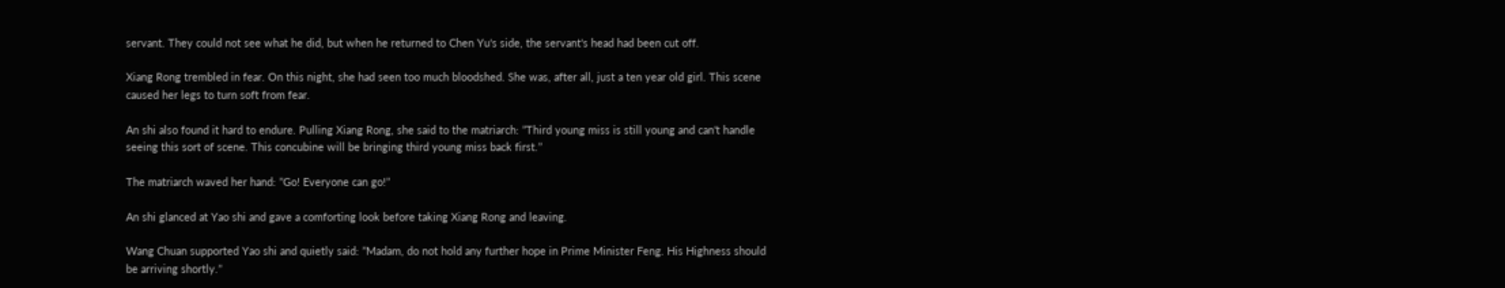servant. They could not see what he did, but when he returned to Chen Yu's side, the servant's head had been cut off.

Xiang Rong trembled in fear. On this night, she had seen too much bloodshed. She was, after all, just a ten year old girl. This scene caused her legs to turn soft from fear.

An shi also found it hard to endure. Pulling Xiang Rong, she said to the matriarch: ’’Third young miss is still young and can't handle seeing this sort of scene. This concubine will be bringing third young miss back first.’’

The matriarch waved her hand: ’’Go! Everyone can go!’’

An shi glanced at Yao shi and gave a comforting look before taking Xiang Rong and leaving.

Wang Chuan supported Yao shi and quietly said: ’’Madam, do not hold any further hope in Prime Minister Feng. His Highness should be arriving shortly.’’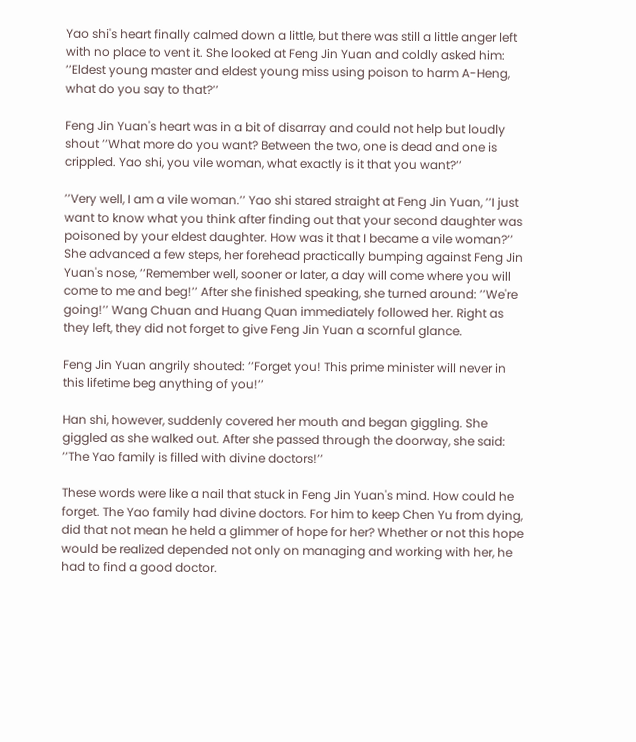Yao shi's heart finally calmed down a little, but there was still a little anger left with no place to vent it. She looked at Feng Jin Yuan and coldly asked him: ’’Eldest young master and eldest young miss using poison to harm A-Heng, what do you say to that?’’

Feng Jin Yuan's heart was in a bit of disarray and could not help but loudly shout ’’What more do you want? Between the two, one is dead and one is crippled. Yao shi, you vile woman, what exactly is it that you want?’’

’’Very well, I am a vile woman.’’ Yao shi stared straight at Feng Jin Yuan, ’’I just want to know what you think after finding out that your second daughter was poisoned by your eldest daughter. How was it that I became a vile woman?’’ She advanced a few steps, her forehead practically bumping against Feng Jin Yuan's nose, ’’Remember well, sooner or later, a day will come where you will come to me and beg!’’ After she finished speaking, she turned around: ’’We're going!’’ Wang Chuan and Huang Quan immediately followed her. Right as they left, they did not forget to give Feng Jin Yuan a scornful glance.

Feng Jin Yuan angrily shouted: ’’Forget you! This prime minister will never in this lifetime beg anything of you!’’

Han shi, however, suddenly covered her mouth and began giggling. She giggled as she walked out. After she passed through the doorway, she said: ’’The Yao family is filled with divine doctors!’’

These words were like a nail that stuck in Feng Jin Yuan's mind. How could he forget. The Yao family had divine doctors. For him to keep Chen Yu from dying, did that not mean he held a glimmer of hope for her? Whether or not this hope would be realized depended not only on managing and working with her, he had to find a good doctor.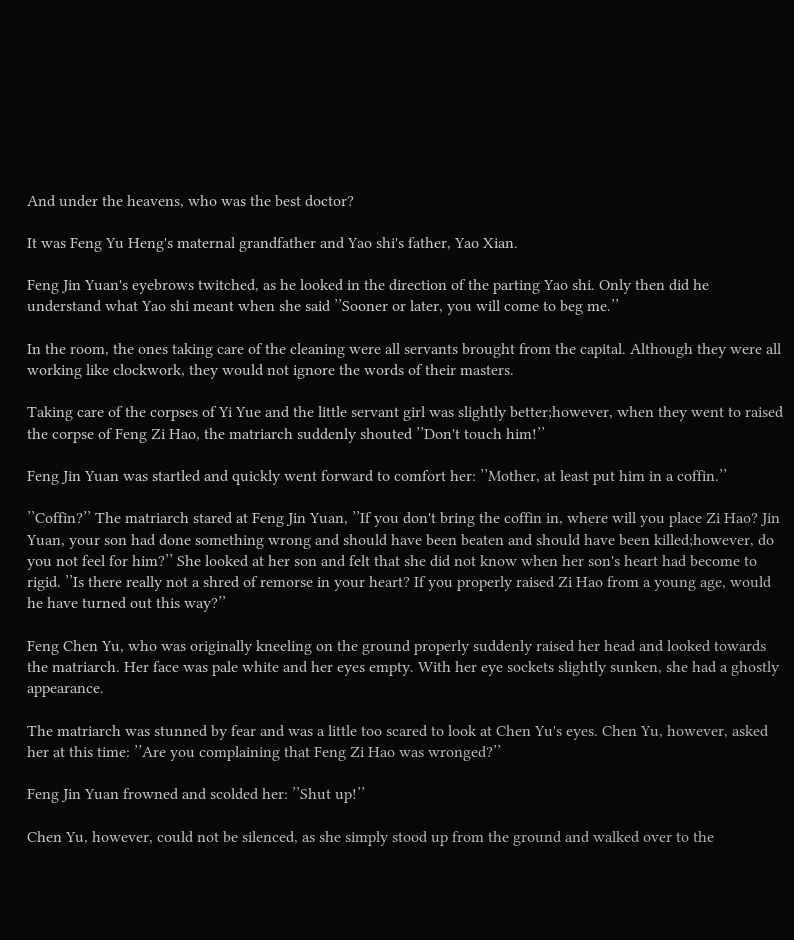And under the heavens, who was the best doctor?

It was Feng Yu Heng's maternal grandfather and Yao shi's father, Yao Xian.

Feng Jin Yuan's eyebrows twitched, as he looked in the direction of the parting Yao shi. Only then did he understand what Yao shi meant when she said ’’Sooner or later, you will come to beg me.’’

In the room, the ones taking care of the cleaning were all servants brought from the capital. Although they were all working like clockwork, they would not ignore the words of their masters.

Taking care of the corpses of Yi Yue and the little servant girl was slightly better;however, when they went to raised the corpse of Feng Zi Hao, the matriarch suddenly shouted ’’Don't touch him!’’

Feng Jin Yuan was startled and quickly went forward to comfort her: ’’Mother, at least put him in a coffin.’’

’’Coffin?’’ The matriarch stared at Feng Jin Yuan, ’’If you don't bring the coffin in, where will you place Zi Hao? Jin Yuan, your son had done something wrong and should have been beaten and should have been killed;however, do you not feel for him?’’ She looked at her son and felt that she did not know when her son's heart had become to rigid. ’’Is there really not a shred of remorse in your heart? If you properly raised Zi Hao from a young age, would he have turned out this way?’’

Feng Chen Yu, who was originally kneeling on the ground properly suddenly raised her head and looked towards the matriarch. Her face was pale white and her eyes empty. With her eye sockets slightly sunken, she had a ghostly appearance.

The matriarch was stunned by fear and was a little too scared to look at Chen Yu's eyes. Chen Yu, however, asked her at this time: ’’Are you complaining that Feng Zi Hao was wronged?’’

Feng Jin Yuan frowned and scolded her: ’’Shut up!’’

Chen Yu, however, could not be silenced, as she simply stood up from the ground and walked over to the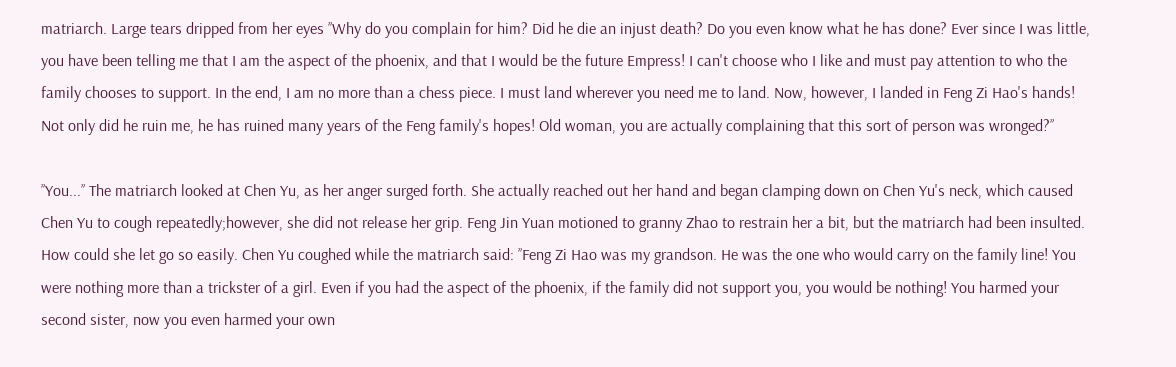matriarch. Large tears dripped from her eyes ’’Why do you complain for him? Did he die an injust death? Do you even know what he has done? Ever since I was little, you have been telling me that I am the aspect of the phoenix, and that I would be the future Empress! I can't choose who I like and must pay attention to who the family chooses to support. In the end, I am no more than a chess piece. I must land wherever you need me to land. Now, however, I landed in Feng Zi Hao's hands! Not only did he ruin me, he has ruined many years of the Feng family's hopes! Old woman, you are actually complaining that this sort of person was wronged?’’

’’You...’’ The matriarch looked at Chen Yu, as her anger surged forth. She actually reached out her hand and began clamping down on Chen Yu's neck, which caused Chen Yu to cough repeatedly;however, she did not release her grip. Feng Jin Yuan motioned to granny Zhao to restrain her a bit, but the matriarch had been insulted. How could she let go so easily. Chen Yu coughed while the matriarch said: ’’Feng Zi Hao was my grandson. He was the one who would carry on the family line! You were nothing more than a trickster of a girl. Even if you had the aspect of the phoenix, if the family did not support you, you would be nothing! You harmed your second sister, now you even harmed your own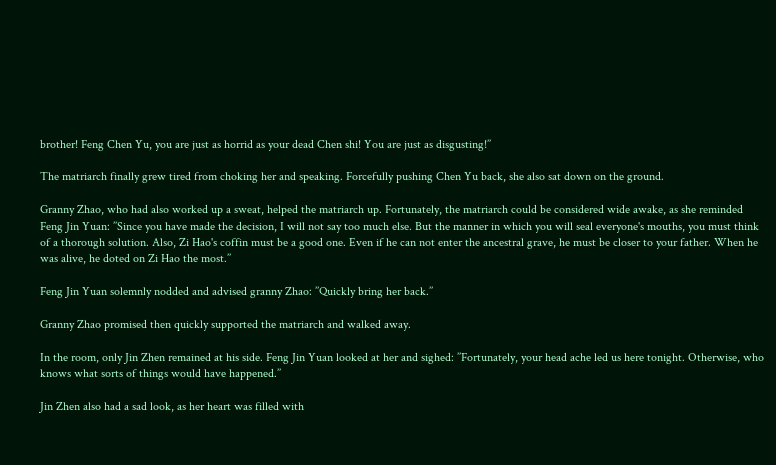brother! Feng Chen Yu, you are just as horrid as your dead Chen shi! You are just as disgusting!’’

The matriarch finally grew tired from choking her and speaking. Forcefully pushing Chen Yu back, she also sat down on the ground.

Granny Zhao, who had also worked up a sweat, helped the matriarch up. Fortunately, the matriarch could be considered wide awake, as she reminded Feng Jin Yuan: ’’Since you have made the decision, I will not say too much else. But the manner in which you will seal everyone's mouths, you must think of a thorough solution. Also, Zi Hao's coffin must be a good one. Even if he can not enter the ancestral grave, he must be closer to your father. When he was alive, he doted on Zi Hao the most.’’

Feng Jin Yuan solemnly nodded and advised granny Zhao: ’’Quickly bring her back.’’

Granny Zhao promised then quickly supported the matriarch and walked away.

In the room, only Jin Zhen remained at his side. Feng Jin Yuan looked at her and sighed: ’’Fortunately, your head ache led us here tonight. Otherwise, who knows what sorts of things would have happened.’’

Jin Zhen also had a sad look, as her heart was filled with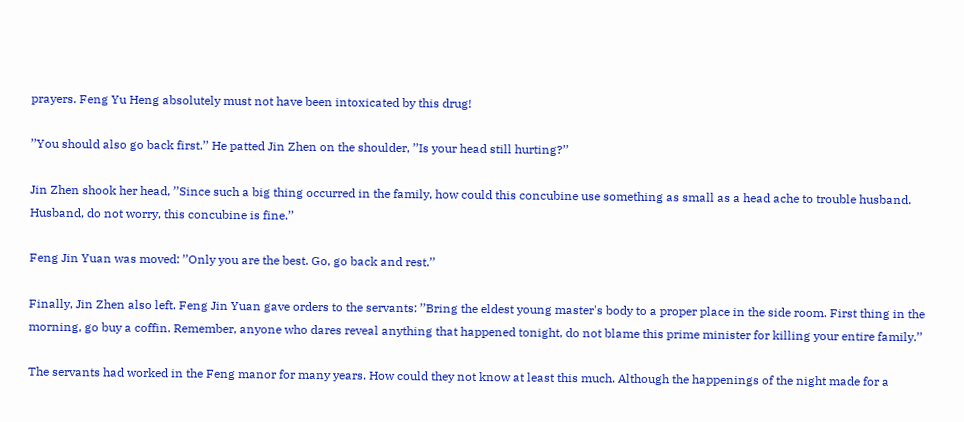prayers. Feng Yu Heng absolutely must not have been intoxicated by this drug!

’’You should also go back first.’’ He patted Jin Zhen on the shoulder, ’’Is your head still hurting?’’

Jin Zhen shook her head, ’’Since such a big thing occurred in the family, how could this concubine use something as small as a head ache to trouble husband. Husband, do not worry, this concubine is fine.’’

Feng Jin Yuan was moved: ’’Only you are the best. Go, go back and rest.’’

Finally, Jin Zhen also left. Feng Jin Yuan gave orders to the servants: ’’Bring the eldest young master's body to a proper place in the side room. First thing in the morning, go buy a coffin. Remember, anyone who dares reveal anything that happened tonight, do not blame this prime minister for killing your entire family.’’

The servants had worked in the Feng manor for many years. How could they not know at least this much. Although the happenings of the night made for a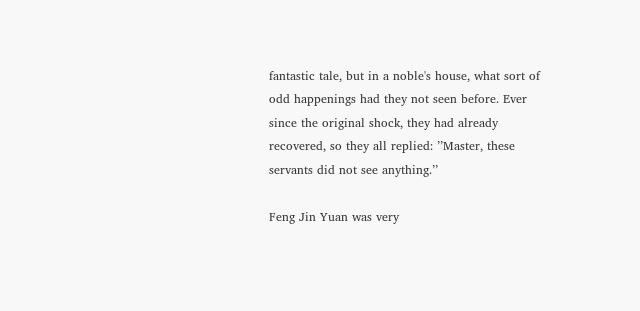fantastic tale, but in a noble's house, what sort of odd happenings had they not seen before. Ever since the original shock, they had already recovered, so they all replied: ’’Master, these servants did not see anything.’’

Feng Jin Yuan was very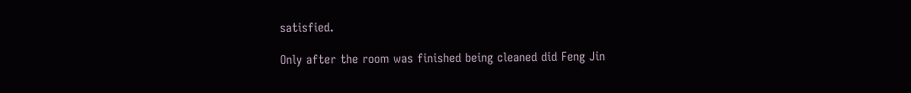satisfied.

Only after the room was finished being cleaned did Feng Jin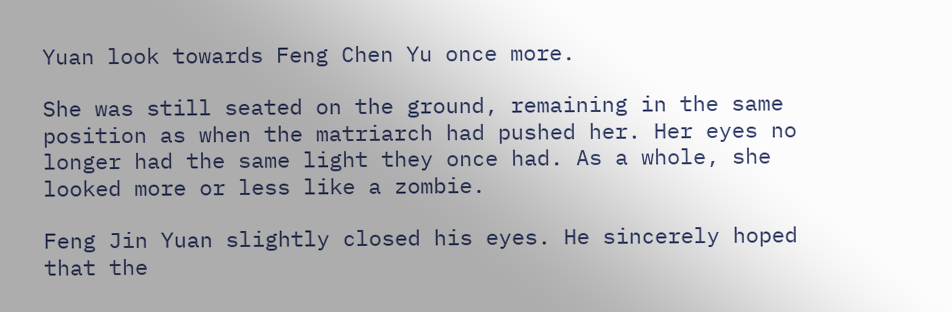Yuan look towards Feng Chen Yu once more.

She was still seated on the ground, remaining in the same position as when the matriarch had pushed her. Her eyes no longer had the same light they once had. As a whole, she looked more or less like a zombie.

Feng Jin Yuan slightly closed his eyes. He sincerely hoped that the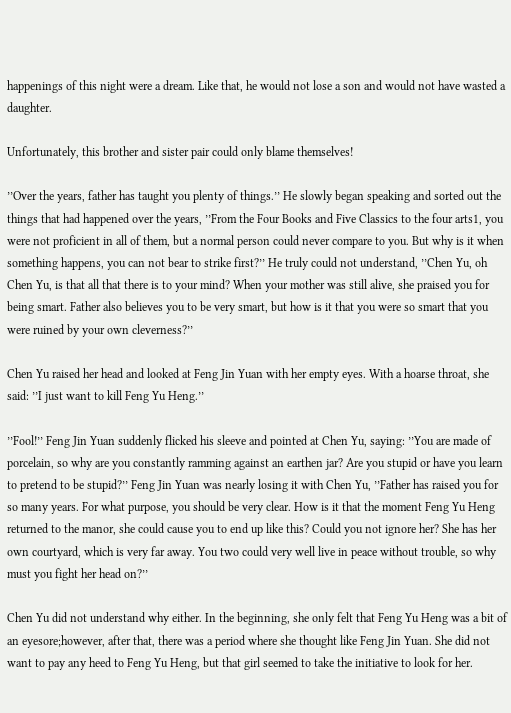happenings of this night were a dream. Like that, he would not lose a son and would not have wasted a daughter.

Unfortunately, this brother and sister pair could only blame themselves!

’’Over the years, father has taught you plenty of things.’’ He slowly began speaking and sorted out the things that had happened over the years, ’’From the Four Books and Five Classics to the four arts1, you were not proficient in all of them, but a normal person could never compare to you. But why is it when something happens, you can not bear to strike first?’’ He truly could not understand, ’’Chen Yu, oh Chen Yu, is that all that there is to your mind? When your mother was still alive, she praised you for being smart. Father also believes you to be very smart, but how is it that you were so smart that you were ruined by your own cleverness?’’

Chen Yu raised her head and looked at Feng Jin Yuan with her empty eyes. With a hoarse throat, she said: ’’I just want to kill Feng Yu Heng.’’

’’Fool!’’ Feng Jin Yuan suddenly flicked his sleeve and pointed at Chen Yu, saying: ’’You are made of porcelain, so why are you constantly ramming against an earthen jar? Are you stupid or have you learn to pretend to be stupid?’’ Feng Jin Yuan was nearly losing it with Chen Yu, ’’Father has raised you for so many years. For what purpose, you should be very clear. How is it that the moment Feng Yu Heng returned to the manor, she could cause you to end up like this? Could you not ignore her? She has her own courtyard, which is very far away. You two could very well live in peace without trouble, so why must you fight her head on?’’

Chen Yu did not understand why either. In the beginning, she only felt that Feng Yu Heng was a bit of an eyesore;however, after that, there was a period where she thought like Feng Jin Yuan. She did not want to pay any heed to Feng Yu Heng, but that girl seemed to take the initiative to look for her.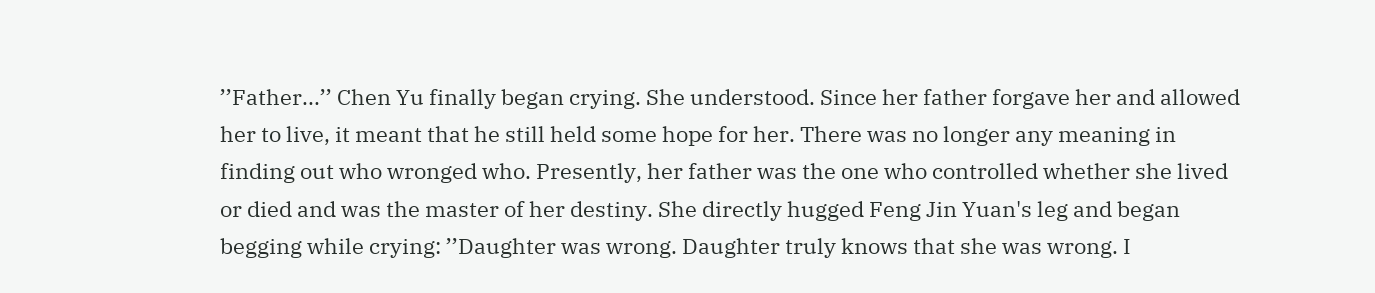’’Father...’’ Chen Yu finally began crying. She understood. Since her father forgave her and allowed her to live, it meant that he still held some hope for her. There was no longer any meaning in finding out who wronged who. Presently, her father was the one who controlled whether she lived or died and was the master of her destiny. She directly hugged Feng Jin Yuan's leg and began begging while crying: ’’Daughter was wrong. Daughter truly knows that she was wrong. I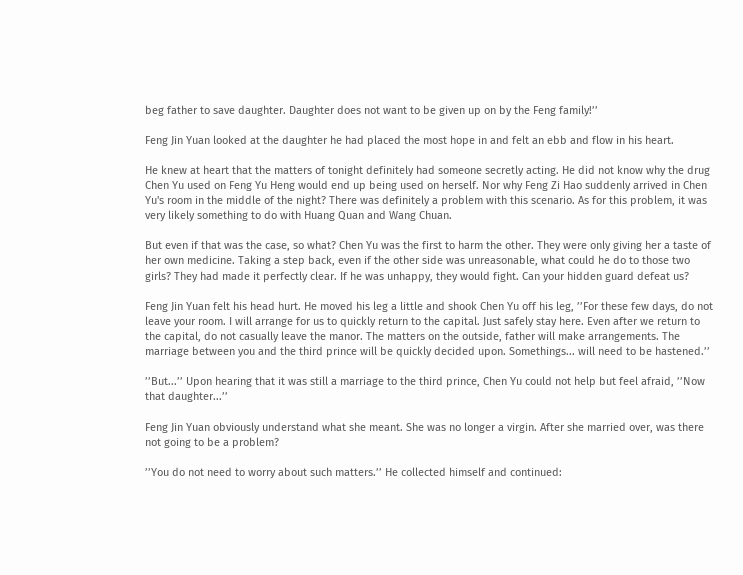beg father to save daughter. Daughter does not want to be given up on by the Feng family!’’

Feng Jin Yuan looked at the daughter he had placed the most hope in and felt an ebb and flow in his heart.

He knew at heart that the matters of tonight definitely had someone secretly acting. He did not know why the drug Chen Yu used on Feng Yu Heng would end up being used on herself. Nor why Feng Zi Hao suddenly arrived in Chen Yu's room in the middle of the night? There was definitely a problem with this scenario. As for this problem, it was very likely something to do with Huang Quan and Wang Chuan.

But even if that was the case, so what? Chen Yu was the first to harm the other. They were only giving her a taste of her own medicine. Taking a step back, even if the other side was unreasonable, what could he do to those two girls? They had made it perfectly clear. If he was unhappy, they would fight. Can your hidden guard defeat us?

Feng Jin Yuan felt his head hurt. He moved his leg a little and shook Chen Yu off his leg, ’’For these few days, do not leave your room. I will arrange for us to quickly return to the capital. Just safely stay here. Even after we return to the capital, do not casually leave the manor. The matters on the outside, father will make arrangements. The marriage between you and the third prince will be quickly decided upon. Somethings... will need to be hastened.’’

’’But...’’ Upon hearing that it was still a marriage to the third prince, Chen Yu could not help but feel afraid, ’’Now that daughter...’’

Feng Jin Yuan obviously understand what she meant. She was no longer a virgin. After she married over, was there not going to be a problem?

’’You do not need to worry about such matters.’’ He collected himself and continued: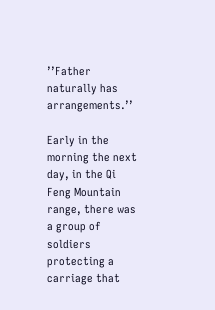’’Father naturally has arrangements.’’

Early in the morning the next day, in the Qi Feng Mountain range, there was a group of soldiers protecting a carriage that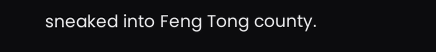sneaked into Feng Tong county.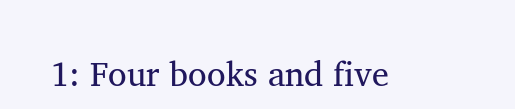1: Four books and five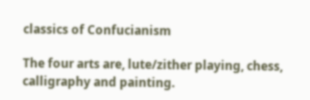classics of Confucianism

The four arts are, lute/zither playing, chess, calligraphy and painting.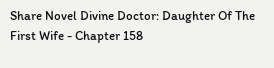Share Novel Divine Doctor: Daughter Of The First Wife - Chapter 158